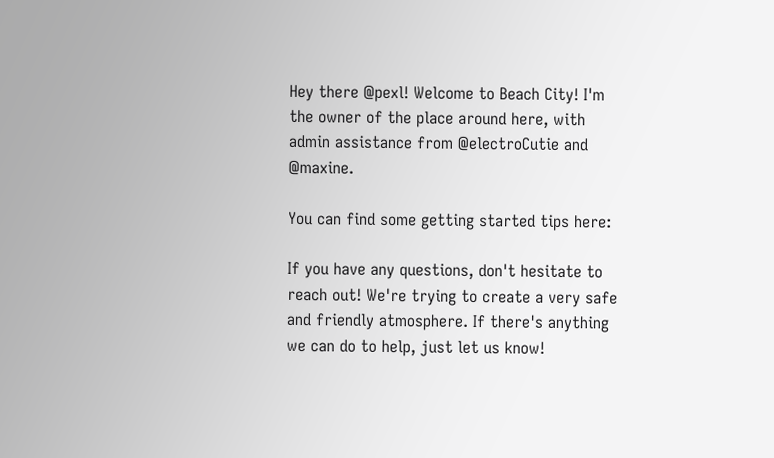Hey there @pexl! Welcome to Beach City! I'm the owner of the place around here, with admin assistance from @electroCutie and @maxine.

You can find some getting started tips here:

If you have any questions, don't hesitate to reach out! We're trying to create a very safe and friendly atmosphere. If there's anything we can do to help, just let us know!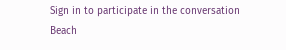Sign in to participate in the conversation
Beach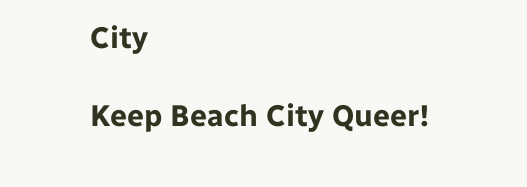City

Keep Beach City Queer!